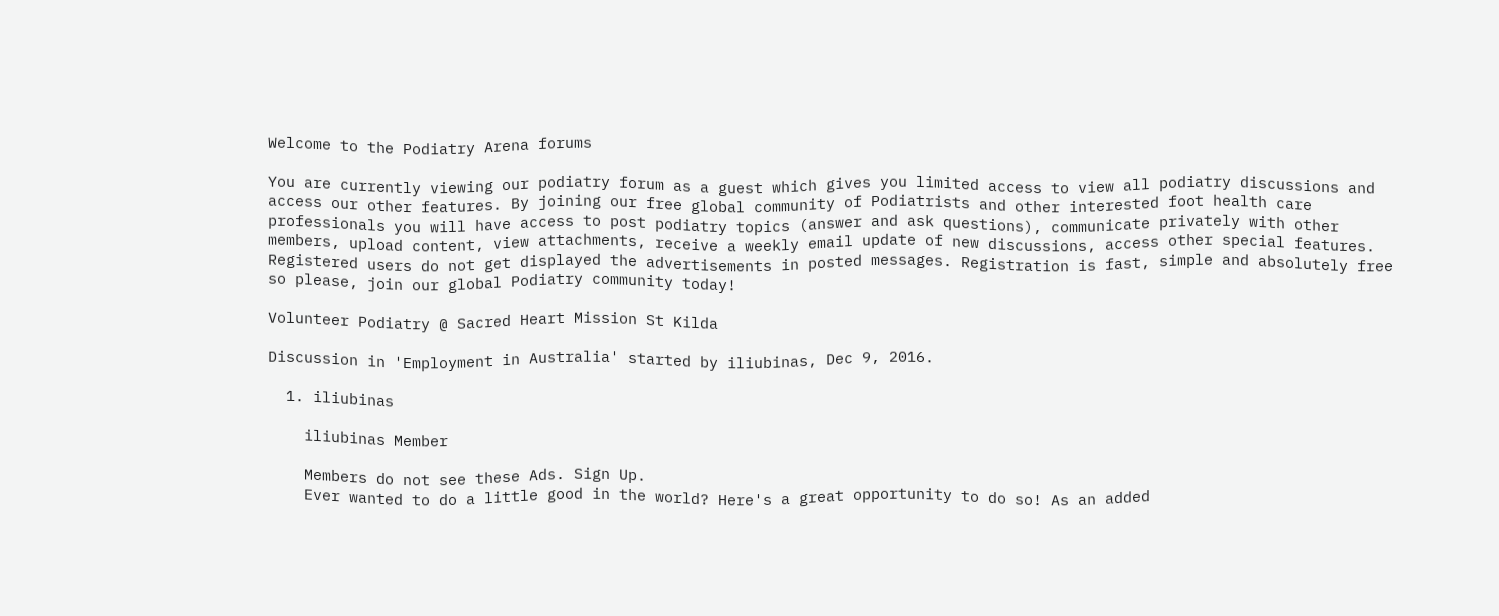Welcome to the Podiatry Arena forums

You are currently viewing our podiatry forum as a guest which gives you limited access to view all podiatry discussions and access our other features. By joining our free global community of Podiatrists and other interested foot health care professionals you will have access to post podiatry topics (answer and ask questions), communicate privately with other members, upload content, view attachments, receive a weekly email update of new discussions, access other special features. Registered users do not get displayed the advertisements in posted messages. Registration is fast, simple and absolutely free so please, join our global Podiatry community today!

Volunteer Podiatry @ Sacred Heart Mission St Kilda

Discussion in 'Employment in Australia' started by iliubinas, Dec 9, 2016.

  1. iliubinas

    iliubinas Member

    Members do not see these Ads. Sign Up.
    Ever wanted to do a little good in the world? Here's a great opportunity to do so! As an added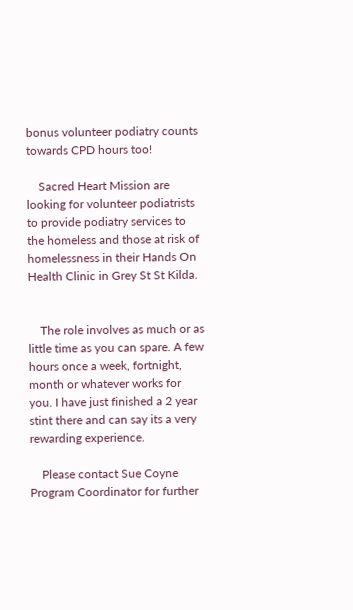bonus volunteer podiatry counts towards CPD hours too!

    Sacred Heart Mission are looking for volunteer podiatrists to provide podiatry services to the homeless and those at risk of homelessness in their Hands On Health Clinic in Grey St St Kilda.


    The role involves as much or as little time as you can spare. A few hours once a week, fortnight, month or whatever works for you. I have just finished a 2 year stint there and can say its a very rewarding experience.

    Please contact Sue Coyne Program Coordinator for further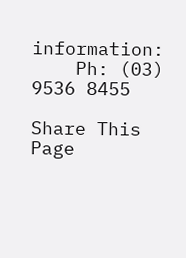information:
    Ph: (03) 9536 8455

Share This Page